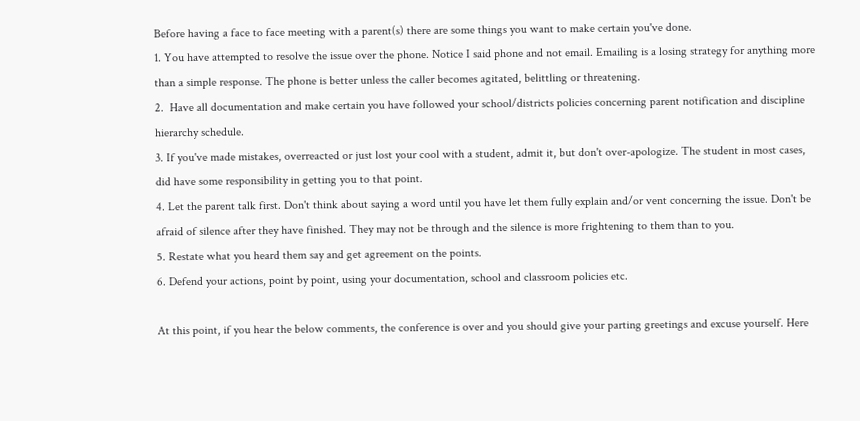Before having a face to face meeting with a parent(s) there are some things you want to make certain you've done.
1. You have attempted to resolve the issue over the phone. Notice I said phone and not email. Emailing is a losing strategy for anything more than a simple response. The phone is better unless the caller becomes agitated, belittling or threatening.
2.  Have all documentation and make certain you have followed your school/districts policies concerning parent notification and discipline hierarchy schedule.
3. If you've made mistakes, overreacted or just lost your cool with a student, admit it, but don't over-apologize. The student in most cases, did have some responsibility in getting you to that point.
4. Let the parent talk first. Don't think about saying a word until you have let them fully explain and/or vent concerning the issue. Don't be afraid of silence after they have finished. They may not be through and the silence is more frightening to them than to you.
5. Restate what you heard them say and get agreement on the points.
6. Defend your actions, point by point, using your documentation, school and classroom policies etc.

At this point, if you hear the below comments, the conference is over and you should give your parting greetings and excuse yourself. Here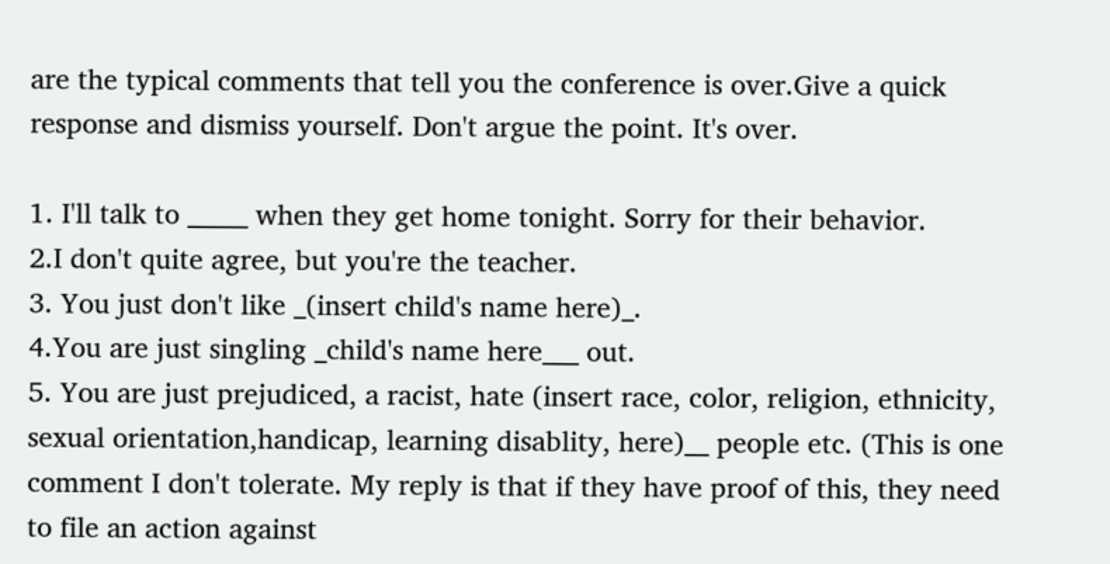are the typical comments that tell you the conference is over.Give a quick response and dismiss yourself. Don't argue the point. It's over.

1. I'll talk to _____ when they get home tonight. Sorry for their behavior.
2.I don't quite agree, but you're the teacher.
3. You just don't like _(insert child's name here)_.
4.You are just singling _child's name here___ out.
5. You are just prejudiced, a racist, hate (insert race, color, religion, ethnicity, sexual orientation,handicap, learning disablity, here)__ people etc. (This is one comment I don't tolerate. My reply is that if they have proof of this, they need to file an action against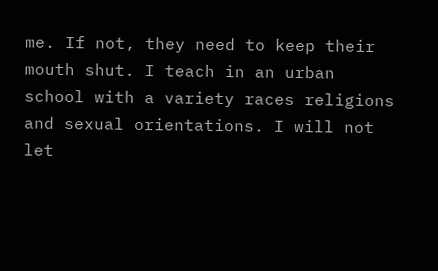me. If not, they need to keep their mouth shut. I teach in an urban school with a variety races religions and sexual orientations. I will not let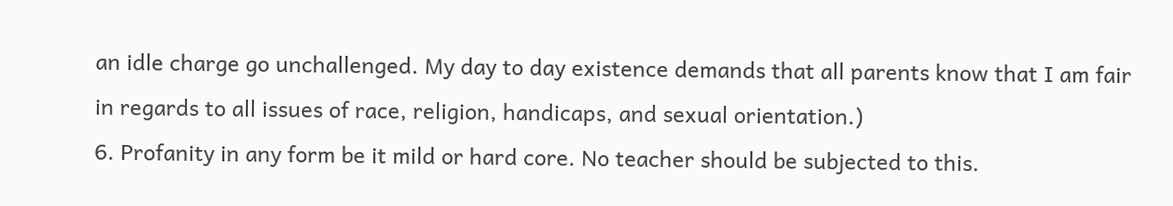an idle charge go unchallenged. My day to day existence demands that all parents know that I am fair in regards to all issues of race, religion, handicaps, and sexual orientation.)
6. Profanity in any form be it mild or hard core. No teacher should be subjected to this.